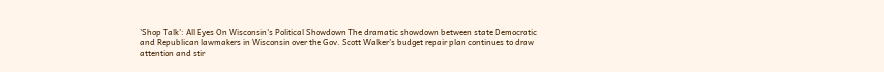'Shop Talk': All Eyes On Wisconsin's Political Showdown The dramatic showdown between state Democratic and Republican lawmakers in Wisconsin over the Gov. Scott Walker's budget repair plan continues to draw attention and stir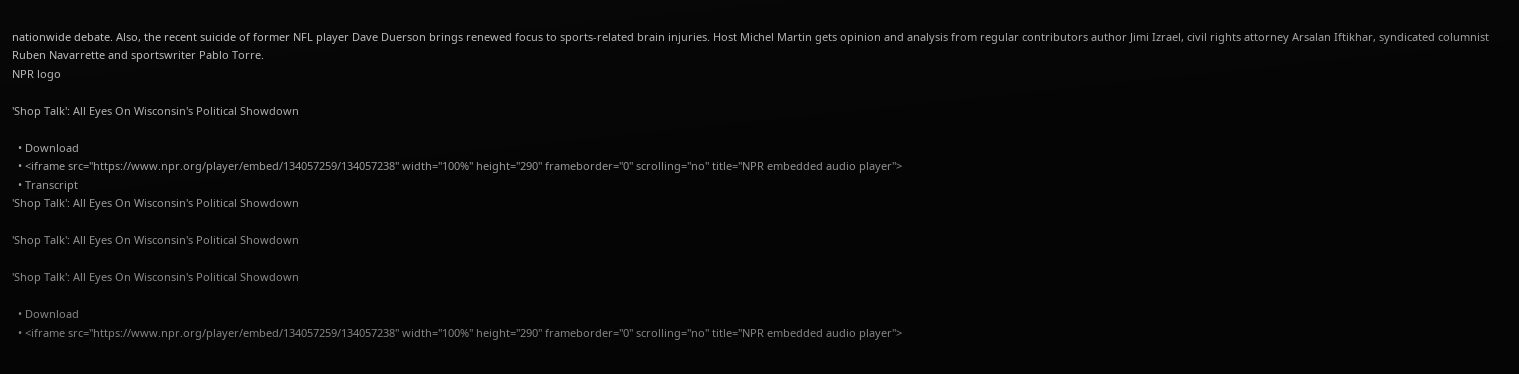nationwide debate. Also, the recent suicide of former NFL player Dave Duerson brings renewed focus to sports-related brain injuries. Host Michel Martin gets opinion and analysis from regular contributors author Jimi Izrael, civil rights attorney Arsalan Iftikhar, syndicated columnist Ruben Navarrette and sportswriter Pablo Torre.
NPR logo

'Shop Talk': All Eyes On Wisconsin's Political Showdown

  • Download
  • <iframe src="https://www.npr.org/player/embed/134057259/134057238" width="100%" height="290" frameborder="0" scrolling="no" title="NPR embedded audio player">
  • Transcript
'Shop Talk': All Eyes On Wisconsin's Political Showdown

'Shop Talk': All Eyes On Wisconsin's Political Showdown

'Shop Talk': All Eyes On Wisconsin's Political Showdown

  • Download
  • <iframe src="https://www.npr.org/player/embed/134057259/134057238" width="100%" height="290" frameborder="0" scrolling="no" title="NPR embedded audio player">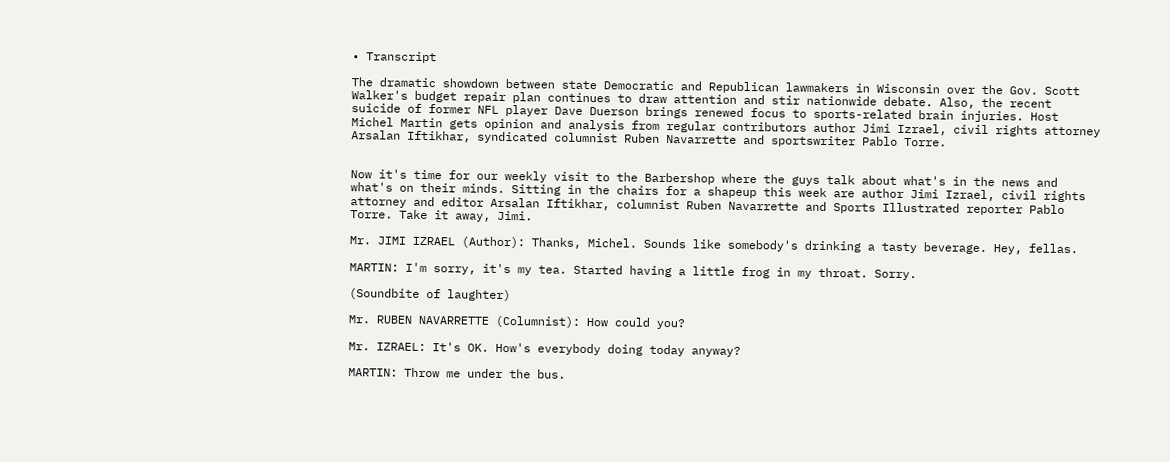• Transcript

The dramatic showdown between state Democratic and Republican lawmakers in Wisconsin over the Gov. Scott Walker's budget repair plan continues to draw attention and stir nationwide debate. Also, the recent suicide of former NFL player Dave Duerson brings renewed focus to sports-related brain injuries. Host Michel Martin gets opinion and analysis from regular contributors author Jimi Izrael, civil rights attorney Arsalan Iftikhar, syndicated columnist Ruben Navarrette and sportswriter Pablo Torre.


Now it's time for our weekly visit to the Barbershop where the guys talk about what's in the news and what's on their minds. Sitting in the chairs for a shapeup this week are author Jimi Izrael, civil rights attorney and editor Arsalan Iftikhar, columnist Ruben Navarrette and Sports Illustrated reporter Pablo Torre. Take it away, Jimi.

Mr. JIMI IZRAEL (Author): Thanks, Michel. Sounds like somebody's drinking a tasty beverage. Hey, fellas.

MARTIN: I'm sorry, it's my tea. Started having a little frog in my throat. Sorry.

(Soundbite of laughter)

Mr. RUBEN NAVARRETTE (Columnist): How could you?

Mr. IZRAEL: It's OK. How's everybody doing today anyway?

MARTIN: Throw me under the bus.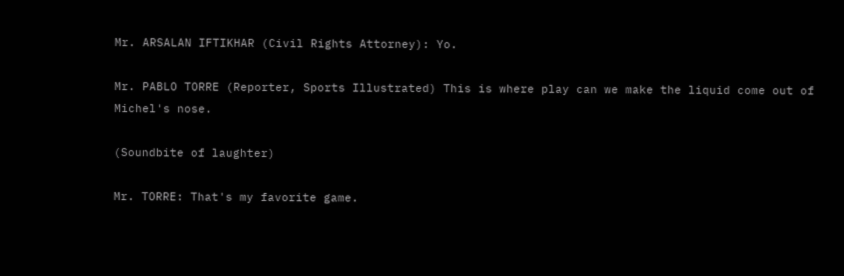Mr. ARSALAN IFTIKHAR (Civil Rights Attorney): Yo.

Mr. PABLO TORRE (Reporter, Sports Illustrated) This is where play can we make the liquid come out of Michel's nose.

(Soundbite of laughter)

Mr. TORRE: That's my favorite game.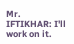Mr. IFTIKHAR: I'll work on it.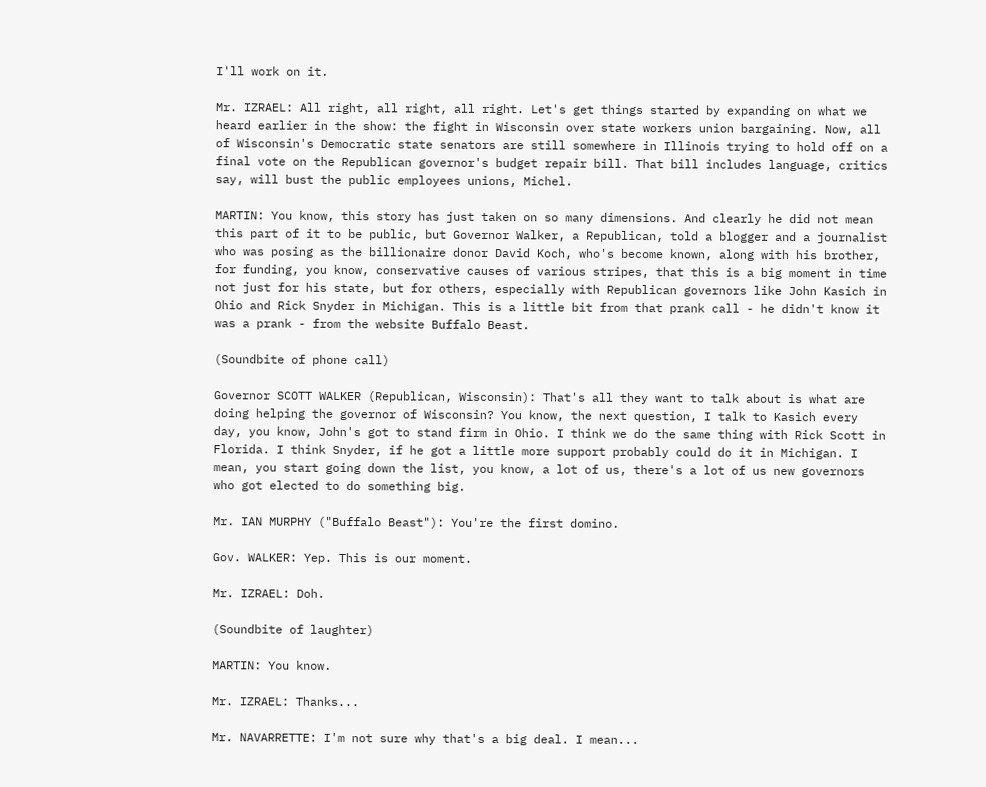I'll work on it.

Mr. IZRAEL: All right, all right, all right. Let's get things started by expanding on what we heard earlier in the show: the fight in Wisconsin over state workers union bargaining. Now, all of Wisconsin's Democratic state senators are still somewhere in Illinois trying to hold off on a final vote on the Republican governor's budget repair bill. That bill includes language, critics say, will bust the public employees unions, Michel.

MARTIN: You know, this story has just taken on so many dimensions. And clearly he did not mean this part of it to be public, but Governor Walker, a Republican, told a blogger and a journalist who was posing as the billionaire donor David Koch, who's become known, along with his brother, for funding, you know, conservative causes of various stripes, that this is a big moment in time not just for his state, but for others, especially with Republican governors like John Kasich in Ohio and Rick Snyder in Michigan. This is a little bit from that prank call - he didn't know it was a prank - from the website Buffalo Beast.

(Soundbite of phone call)

Governor SCOTT WALKER (Republican, Wisconsin): That's all they want to talk about is what are doing helping the governor of Wisconsin? You know, the next question, I talk to Kasich every day, you know, John's got to stand firm in Ohio. I think we do the same thing with Rick Scott in Florida. I think Snyder, if he got a little more support probably could do it in Michigan. I mean, you start going down the list, you know, a lot of us, there's a lot of us new governors who got elected to do something big.

Mr. IAN MURPHY ("Buffalo Beast"): You're the first domino.

Gov. WALKER: Yep. This is our moment.

Mr. IZRAEL: Doh.

(Soundbite of laughter)

MARTIN: You know.

Mr. IZRAEL: Thanks...

Mr. NAVARRETTE: I'm not sure why that's a big deal. I mean...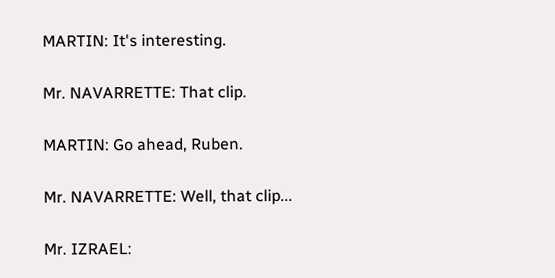MARTIN: It's interesting.

Mr. NAVARRETTE: That clip.

MARTIN: Go ahead, Ruben.

Mr. NAVARRETTE: Well, that clip...

Mr. IZRAEL: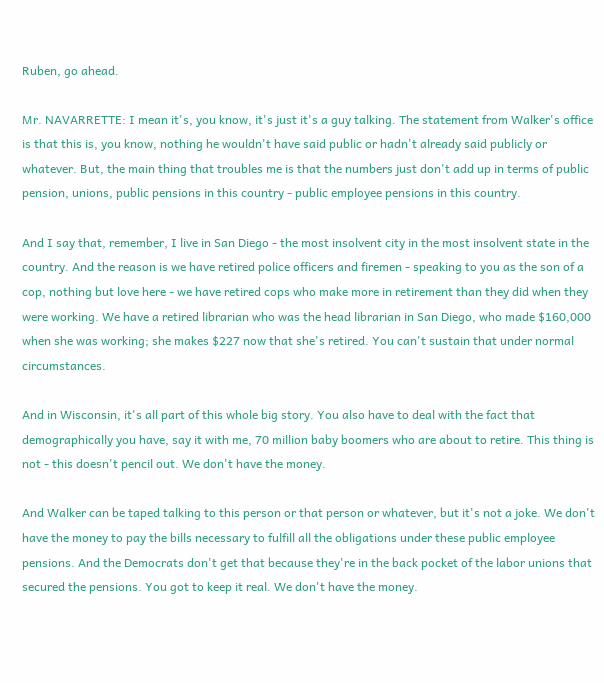Ruben, go ahead.

Mr. NAVARRETTE: I mean it's, you know, it's just it's a guy talking. The statement from Walker's office is that this is, you know, nothing he wouldn't have said public or hadn't already said publicly or whatever. But, the main thing that troubles me is that the numbers just don't add up in terms of public pension, unions, public pensions in this country - public employee pensions in this country.

And I say that, remember, I live in San Diego - the most insolvent city in the most insolvent state in the country. And the reason is we have retired police officers and firemen - speaking to you as the son of a cop, nothing but love here - we have retired cops who make more in retirement than they did when they were working. We have a retired librarian who was the head librarian in San Diego, who made $160,000 when she was working; she makes $227 now that she's retired. You can't sustain that under normal circumstances.

And in Wisconsin, it's all part of this whole big story. You also have to deal with the fact that demographically you have, say it with me, 70 million baby boomers who are about to retire. This thing is not - this doesn't pencil out. We don't have the money.

And Walker can be taped talking to this person or that person or whatever, but it's not a joke. We don't have the money to pay the bills necessary to fulfill all the obligations under these public employee pensions. And the Democrats don't get that because they're in the back pocket of the labor unions that secured the pensions. You got to keep it real. We don't have the money.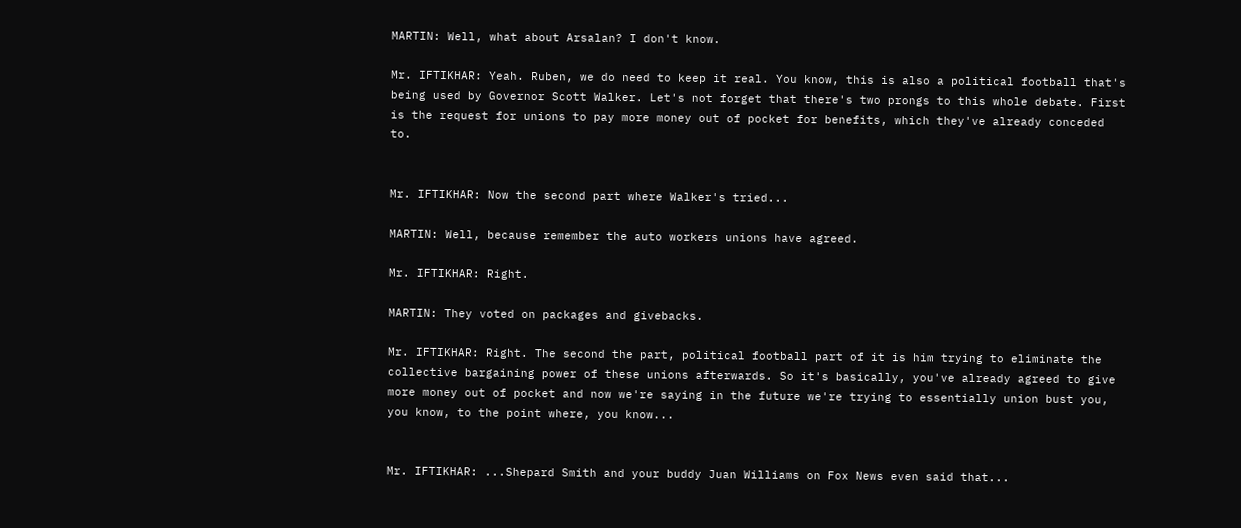MARTIN: Well, what about Arsalan? I don't know.

Mr. IFTIKHAR: Yeah. Ruben, we do need to keep it real. You know, this is also a political football that's being used by Governor Scott Walker. Let's not forget that there's two prongs to this whole debate. First is the request for unions to pay more money out of pocket for benefits, which they've already conceded to.


Mr. IFTIKHAR: Now the second part where Walker's tried...

MARTIN: Well, because remember the auto workers unions have agreed.

Mr. IFTIKHAR: Right.

MARTIN: They voted on packages and givebacks.

Mr. IFTIKHAR: Right. The second the part, political football part of it is him trying to eliminate the collective bargaining power of these unions afterwards. So it's basically, you've already agreed to give more money out of pocket and now we're saying in the future we're trying to essentially union bust you, you know, to the point where, you know...


Mr. IFTIKHAR: ...Shepard Smith and your buddy Juan Williams on Fox News even said that...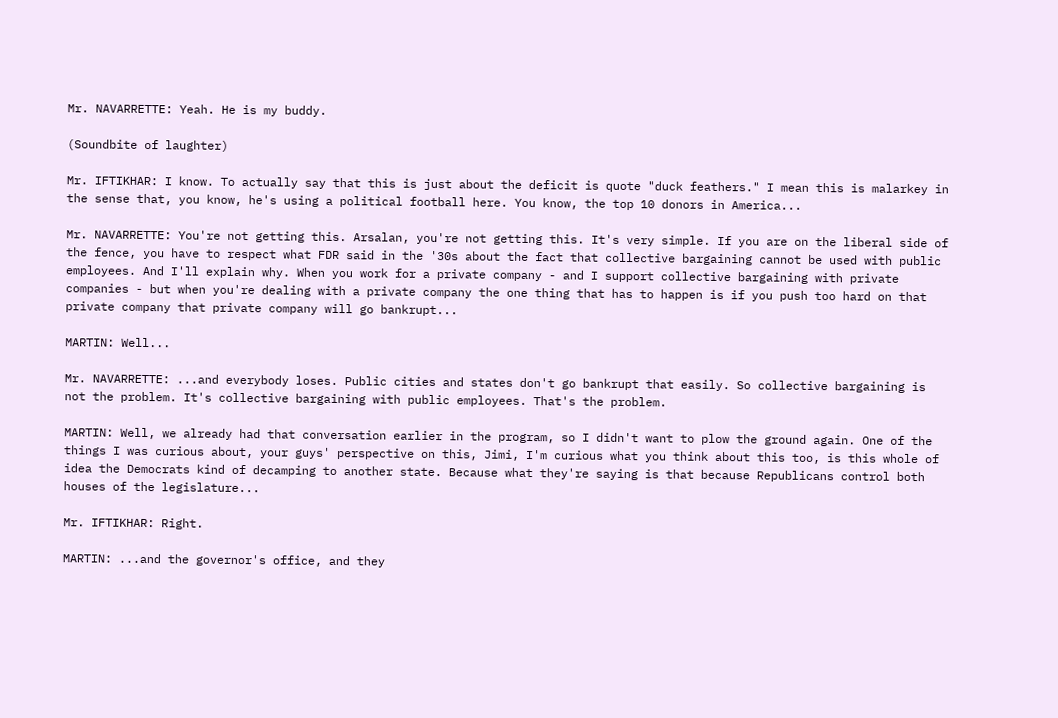Mr. NAVARRETTE: Yeah. He is my buddy.

(Soundbite of laughter)

Mr. IFTIKHAR: I know. To actually say that this is just about the deficit is quote "duck feathers." I mean this is malarkey in the sense that, you know, he's using a political football here. You know, the top 10 donors in America...

Mr. NAVARRETTE: You're not getting this. Arsalan, you're not getting this. It's very simple. If you are on the liberal side of the fence, you have to respect what FDR said in the '30s about the fact that collective bargaining cannot be used with public employees. And I'll explain why. When you work for a private company - and I support collective bargaining with private companies - but when you're dealing with a private company the one thing that has to happen is if you push too hard on that private company that private company will go bankrupt...

MARTIN: Well...

Mr. NAVARRETTE: ...and everybody loses. Public cities and states don't go bankrupt that easily. So collective bargaining is not the problem. It's collective bargaining with public employees. That's the problem.

MARTIN: Well, we already had that conversation earlier in the program, so I didn't want to plow the ground again. One of the things I was curious about, your guys' perspective on this, Jimi, I'm curious what you think about this too, is this whole of idea the Democrats kind of decamping to another state. Because what they're saying is that because Republicans control both houses of the legislature...

Mr. IFTIKHAR: Right.

MARTIN: ...and the governor's office, and they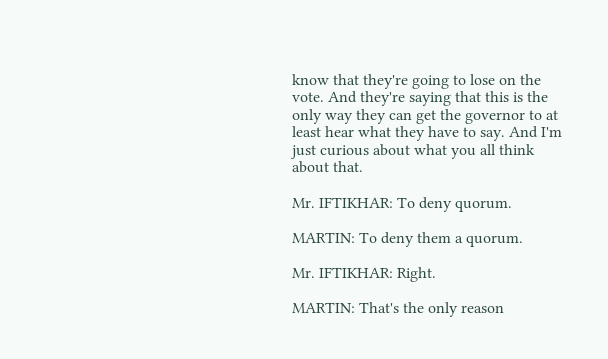know that they're going to lose on the vote. And they're saying that this is the only way they can get the governor to at least hear what they have to say. And I'm just curious about what you all think about that.

Mr. IFTIKHAR: To deny quorum.

MARTIN: To deny them a quorum.

Mr. IFTIKHAR: Right.

MARTIN: That's the only reason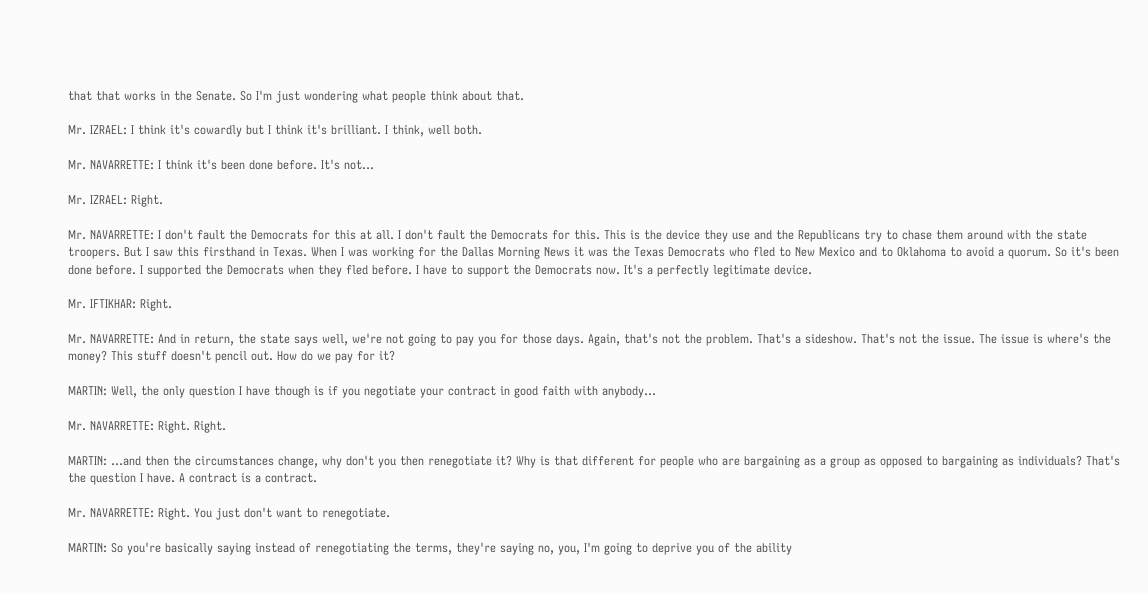that that works in the Senate. So I'm just wondering what people think about that.

Mr. IZRAEL: I think it's cowardly but I think it's brilliant. I think, well both.

Mr. NAVARRETTE: I think it's been done before. It's not...

Mr. IZRAEL: Right.

Mr. NAVARRETTE: I don't fault the Democrats for this at all. I don't fault the Democrats for this. This is the device they use and the Republicans try to chase them around with the state troopers. But I saw this firsthand in Texas. When I was working for the Dallas Morning News it was the Texas Democrats who fled to New Mexico and to Oklahoma to avoid a quorum. So it's been done before. I supported the Democrats when they fled before. I have to support the Democrats now. It's a perfectly legitimate device.

Mr. IFTIKHAR: Right.

Mr. NAVARRETTE: And in return, the state says well, we're not going to pay you for those days. Again, that's not the problem. That's a sideshow. That's not the issue. The issue is where's the money? This stuff doesn't pencil out. How do we pay for it?

MARTIN: Well, the only question I have though is if you negotiate your contract in good faith with anybody...

Mr. NAVARRETTE: Right. Right.

MARTIN: ...and then the circumstances change, why don't you then renegotiate it? Why is that different for people who are bargaining as a group as opposed to bargaining as individuals? That's the question I have. A contract is a contract.

Mr. NAVARRETTE: Right. You just don't want to renegotiate.

MARTIN: So you're basically saying instead of renegotiating the terms, they're saying no, you, I'm going to deprive you of the ability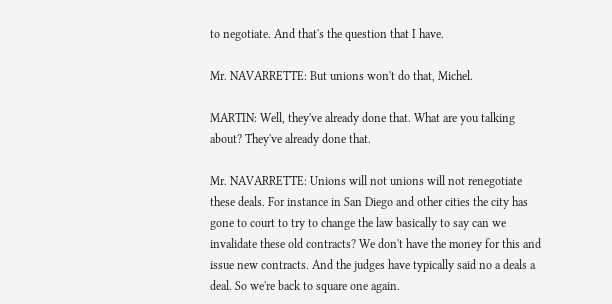to negotiate. And that's the question that I have.

Mr. NAVARRETTE: But unions won't do that, Michel.

MARTIN: Well, they've already done that. What are you talking about? They've already done that.

Mr. NAVARRETTE: Unions will not unions will not renegotiate these deals. For instance in San Diego and other cities the city has gone to court to try to change the law basically to say can we invalidate these old contracts? We don't have the money for this and issue new contracts. And the judges have typically said no a deals a deal. So we're back to square one again.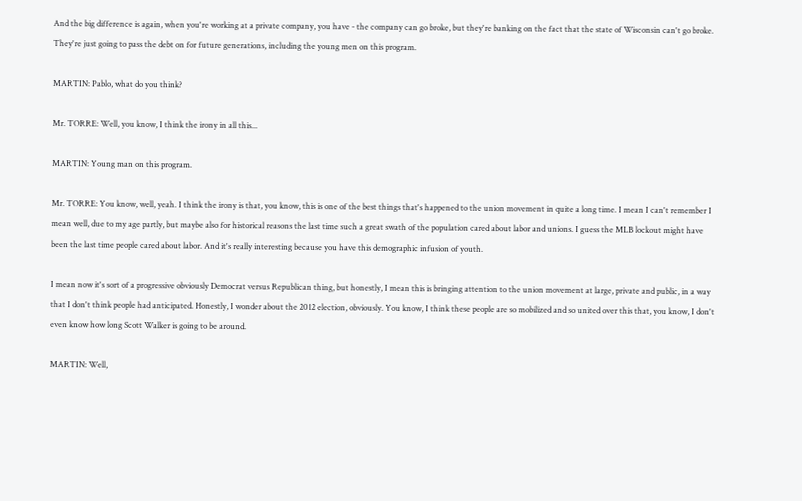And the big difference is again, when you're working at a private company, you have - the company can go broke, but they're banking on the fact that the state of Wisconsin can't go broke. They're just going to pass the debt on for future generations, including the young men on this program.

MARTIN: Pablo, what do you think?

Mr. TORRE: Well, you know, I think the irony in all this...

MARTIN: Young man on this program.

Mr. TORRE: You know, well, yeah. I think the irony is that, you know, this is one of the best things that's happened to the union movement in quite a long time. I mean I can't remember I mean well, due to my age partly, but maybe also for historical reasons the last time such a great swath of the population cared about labor and unions. I guess the MLB lockout might have been the last time people cared about labor. And it's really interesting because you have this demographic infusion of youth.

I mean now it's sort of a progressive obviously Democrat versus Republican thing, but honestly, I mean this is bringing attention to the union movement at large, private and public, in a way that I don't think people had anticipated. Honestly, I wonder about the 2012 election, obviously. You know, I think these people are so mobilized and so united over this that, you know, I don't even know how long Scott Walker is going to be around.

MARTIN: Well,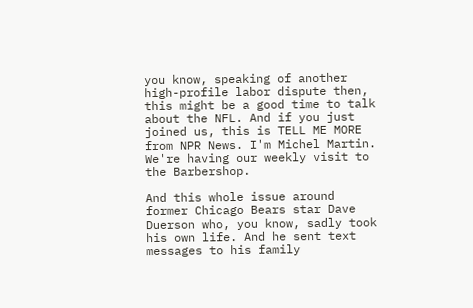you know, speaking of another high-profile labor dispute then, this might be a good time to talk about the NFL. And if you just joined us, this is TELL ME MORE from NPR News. I'm Michel Martin. We're having our weekly visit to the Barbershop.

And this whole issue around former Chicago Bears star Dave Duerson who, you know, sadly took his own life. And he sent text messages to his family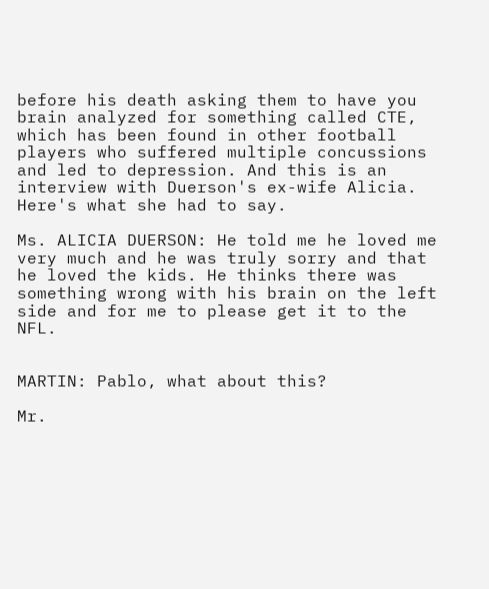before his death asking them to have you brain analyzed for something called CTE, which has been found in other football players who suffered multiple concussions and led to depression. And this is an interview with Duerson's ex-wife Alicia. Here's what she had to say.

Ms. ALICIA DUERSON: He told me he loved me very much and he was truly sorry and that he loved the kids. He thinks there was something wrong with his brain on the left side and for me to please get it to the NFL.


MARTIN: Pablo, what about this?

Mr.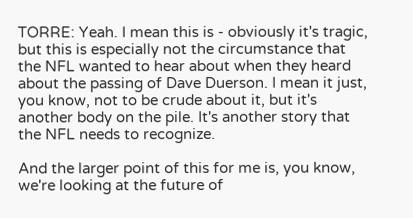TORRE: Yeah. I mean this is - obviously it's tragic, but this is especially not the circumstance that the NFL wanted to hear about when they heard about the passing of Dave Duerson. I mean it just, you know, not to be crude about it, but it's another body on the pile. It's another story that the NFL needs to recognize.

And the larger point of this for me is, you know, we're looking at the future of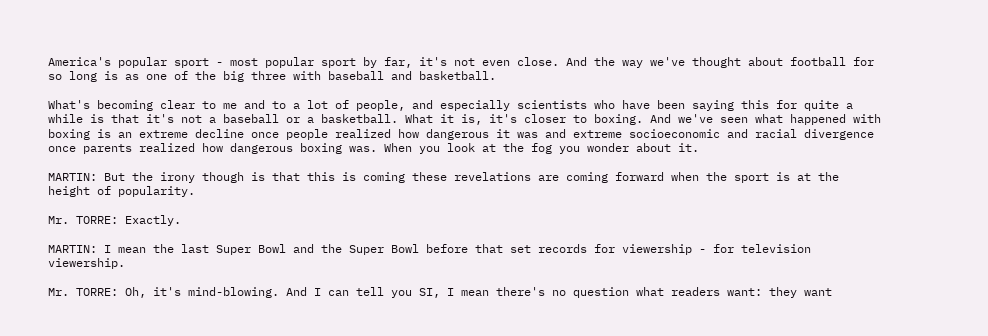America's popular sport - most popular sport by far, it's not even close. And the way we've thought about football for so long is as one of the big three with baseball and basketball.

What's becoming clear to me and to a lot of people, and especially scientists who have been saying this for quite a while is that it's not a baseball or a basketball. What it is, it's closer to boxing. And we've seen what happened with boxing is an extreme decline once people realized how dangerous it was and extreme socioeconomic and racial divergence once parents realized how dangerous boxing was. When you look at the fog you wonder about it.

MARTIN: But the irony though is that this is coming these revelations are coming forward when the sport is at the height of popularity.

Mr. TORRE: Exactly.

MARTIN: I mean the last Super Bowl and the Super Bowl before that set records for viewership - for television viewership.

Mr. TORRE: Oh, it's mind-blowing. And I can tell you SI, I mean there's no question what readers want: they want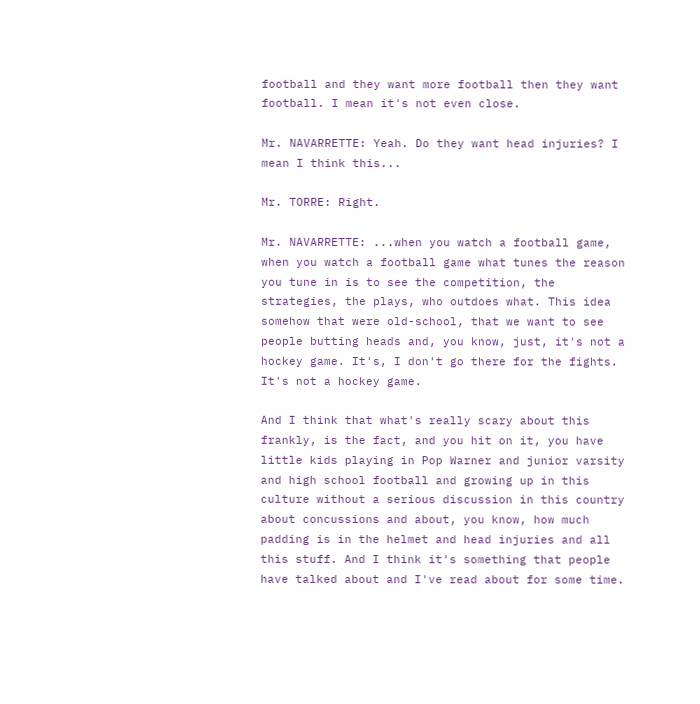football and they want more football then they want football. I mean it's not even close.

Mr. NAVARRETTE: Yeah. Do they want head injuries? I mean I think this...

Mr. TORRE: Right.

Mr. NAVARRETTE: ...when you watch a football game, when you watch a football game what tunes the reason you tune in is to see the competition, the strategies, the plays, who outdoes what. This idea somehow that were old-school, that we want to see people butting heads and, you know, just, it's not a hockey game. It's, I don't go there for the fights. It's not a hockey game.

And I think that what's really scary about this frankly, is the fact, and you hit on it, you have little kids playing in Pop Warner and junior varsity and high school football and growing up in this culture without a serious discussion in this country about concussions and about, you know, how much padding is in the helmet and head injuries and all this stuff. And I think it's something that people have talked about and I've read about for some time.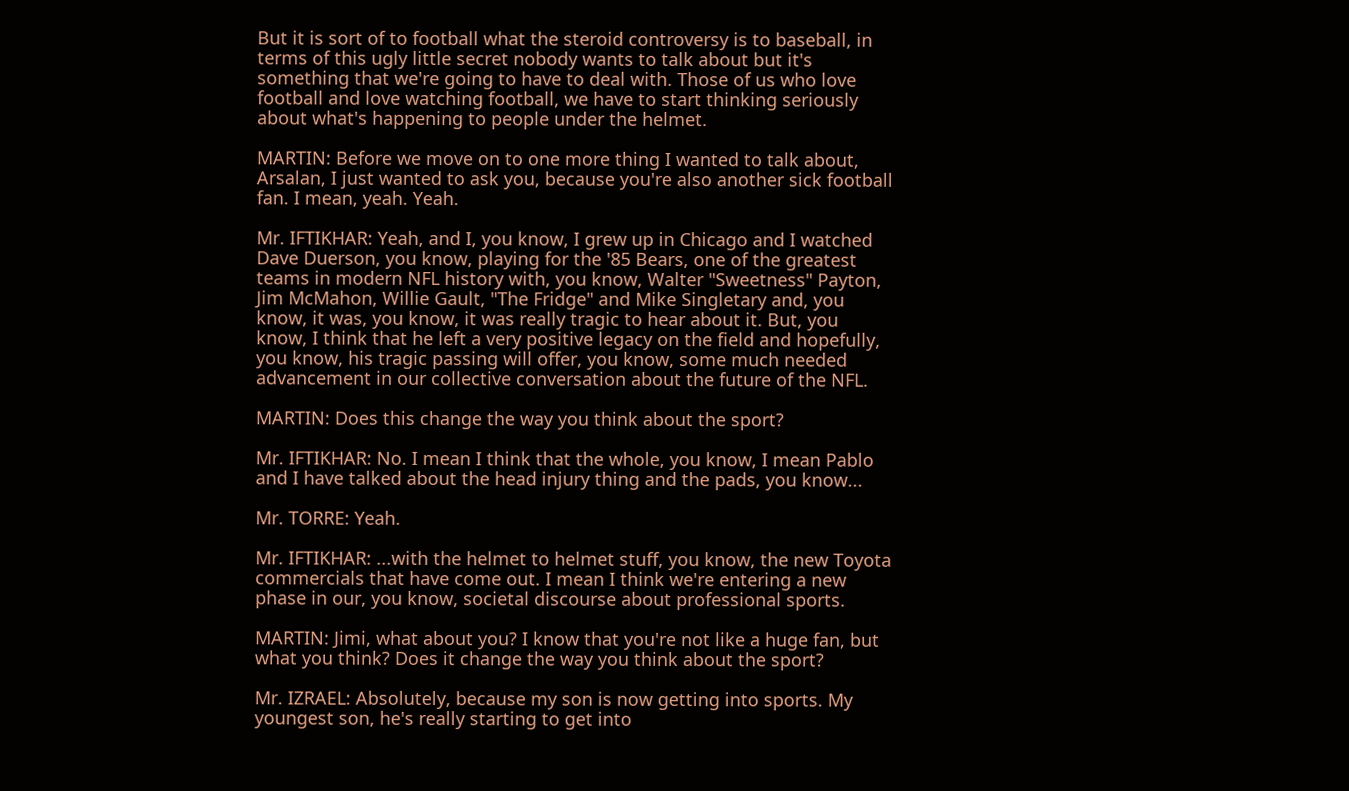But it is sort of to football what the steroid controversy is to baseball, in terms of this ugly little secret nobody wants to talk about but it's something that we're going to have to deal with. Those of us who love football and love watching football, we have to start thinking seriously about what's happening to people under the helmet.

MARTIN: Before we move on to one more thing I wanted to talk about, Arsalan, I just wanted to ask you, because you're also another sick football fan. I mean, yeah. Yeah.

Mr. IFTIKHAR: Yeah, and I, you know, I grew up in Chicago and I watched Dave Duerson, you know, playing for the '85 Bears, one of the greatest teams in modern NFL history with, you know, Walter "Sweetness" Payton, Jim McMahon, Willie Gault, "The Fridge" and Mike Singletary and, you know, it was, you know, it was really tragic to hear about it. But, you know, I think that he left a very positive legacy on the field and hopefully, you know, his tragic passing will offer, you know, some much needed advancement in our collective conversation about the future of the NFL.

MARTIN: Does this change the way you think about the sport?

Mr. IFTIKHAR: No. I mean I think that the whole, you know, I mean Pablo and I have talked about the head injury thing and the pads, you know...

Mr. TORRE: Yeah.

Mr. IFTIKHAR: ...with the helmet to helmet stuff, you know, the new Toyota commercials that have come out. I mean I think we're entering a new phase in our, you know, societal discourse about professional sports.

MARTIN: Jimi, what about you? I know that you're not like a huge fan, but what you think? Does it change the way you think about the sport?

Mr. IZRAEL: Absolutely, because my son is now getting into sports. My youngest son, he's really starting to get into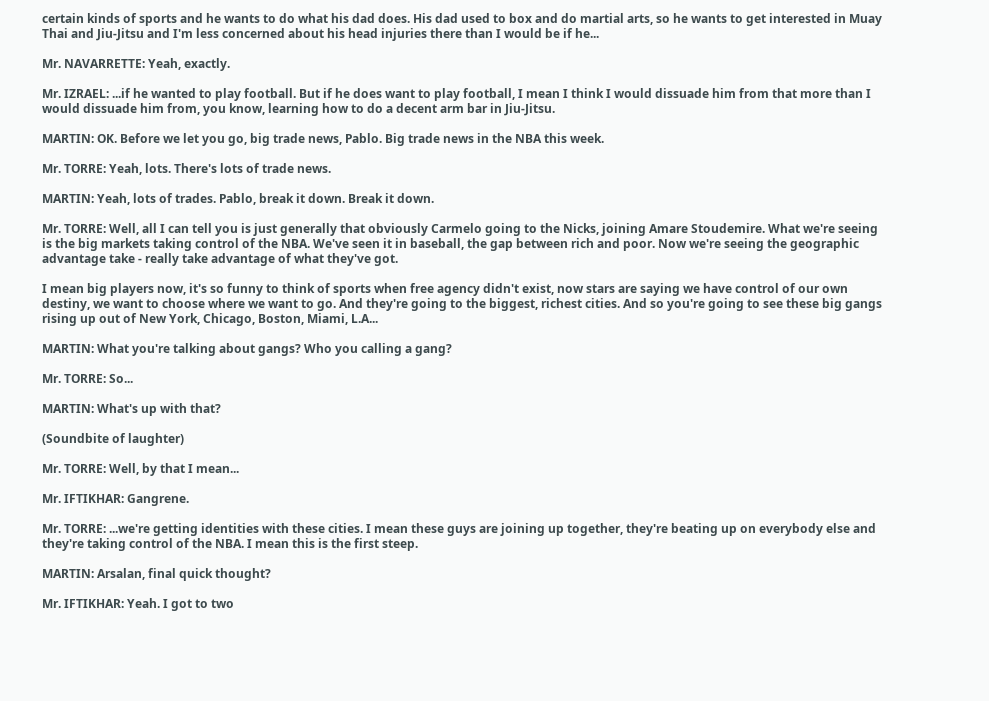certain kinds of sports and he wants to do what his dad does. His dad used to box and do martial arts, so he wants to get interested in Muay Thai and Jiu-Jitsu and I'm less concerned about his head injuries there than I would be if he...

Mr. NAVARRETTE: Yeah, exactly.

Mr. IZRAEL: ...if he wanted to play football. But if he does want to play football, I mean I think I would dissuade him from that more than I would dissuade him from, you know, learning how to do a decent arm bar in Jiu-Jitsu.

MARTIN: OK. Before we let you go, big trade news, Pablo. Big trade news in the NBA this week.

Mr. TORRE: Yeah, lots. There's lots of trade news.

MARTIN: Yeah, lots of trades. Pablo, break it down. Break it down.

Mr. TORRE: Well, all I can tell you is just generally that obviously Carmelo going to the Nicks, joining Amare Stoudemire. What we're seeing is the big markets taking control of the NBA. We've seen it in baseball, the gap between rich and poor. Now we're seeing the geographic advantage take - really take advantage of what they've got.

I mean big players now, it's so funny to think of sports when free agency didn't exist, now stars are saying we have control of our own destiny, we want to choose where we want to go. And they're going to the biggest, richest cities. And so you're going to see these big gangs rising up out of New York, Chicago, Boston, Miami, L.A...

MARTIN: What you're talking about gangs? Who you calling a gang?

Mr. TORRE: So...

MARTIN: What's up with that?

(Soundbite of laughter)

Mr. TORRE: Well, by that I mean...

Mr. IFTIKHAR: Gangrene.

Mr. TORRE: ...we're getting identities with these cities. I mean these guys are joining up together, they're beating up on everybody else and they're taking control of the NBA. I mean this is the first steep.

MARTIN: Arsalan, final quick thought?

Mr. IFTIKHAR: Yeah. I got to two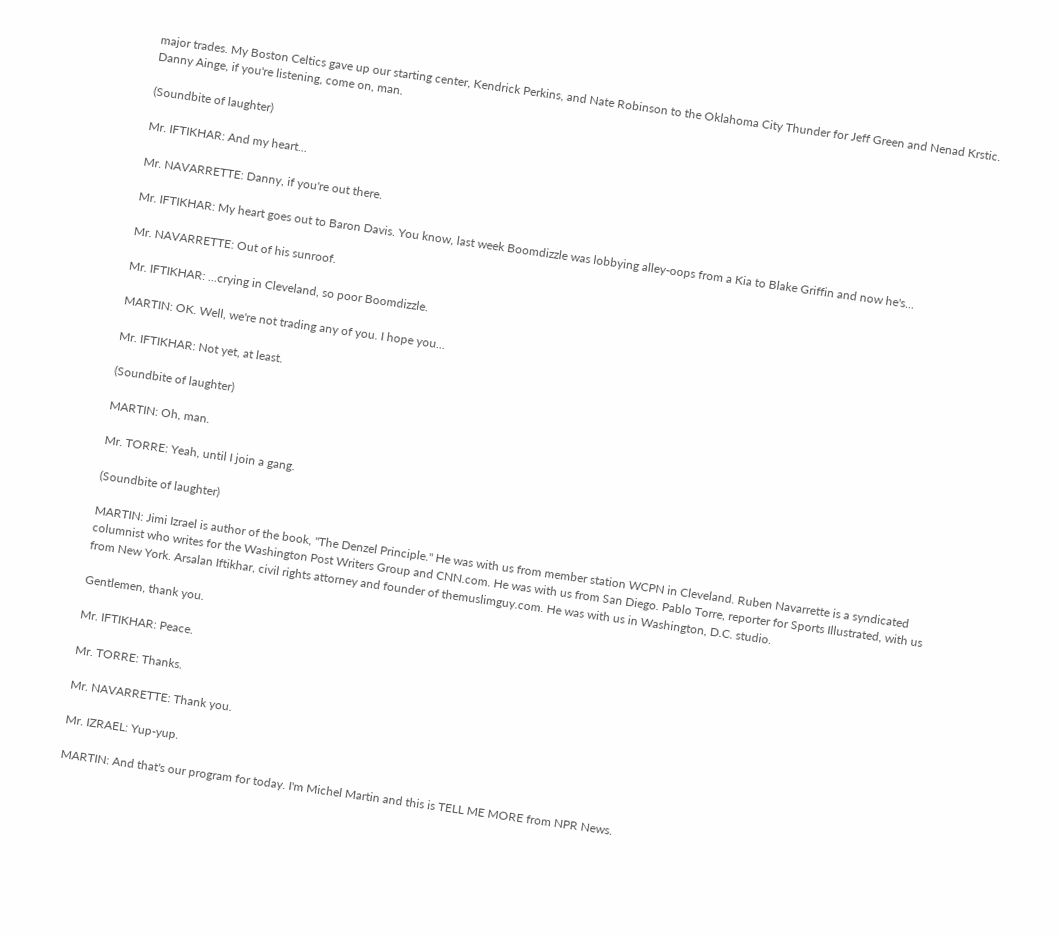major trades. My Boston Celtics gave up our starting center, Kendrick Perkins, and Nate Robinson to the Oklahoma City Thunder for Jeff Green and Nenad Krstic. Danny Ainge, if you're listening, come on, man.

(Soundbite of laughter)

Mr. IFTIKHAR: And my heart...

Mr. NAVARRETTE: Danny, if you're out there.

Mr. IFTIKHAR: My heart goes out to Baron Davis. You know, last week Boomdizzle was lobbying alley-oops from a Kia to Blake Griffin and now he's...

Mr. NAVARRETTE: Out of his sunroof.

Mr. IFTIKHAR: ...crying in Cleveland, so poor Boomdizzle.

MARTIN: OK. Well, we're not trading any of you. I hope you...

Mr. IFTIKHAR: Not yet, at least.

(Soundbite of laughter)

MARTIN: Oh, man.

Mr. TORRE: Yeah, until I join a gang.

(Soundbite of laughter)

MARTIN: Jimi Izrael is author of the book, "The Denzel Principle." He was with us from member station WCPN in Cleveland. Ruben Navarrette is a syndicated columnist who writes for the Washington Post Writers Group and CNN.com. He was with us from San Diego. Pablo Torre, reporter for Sports Illustrated, with us from New York. Arsalan Iftikhar, civil rights attorney and founder of themuslimguy.com. He was with us in Washington, D.C. studio.

Gentlemen, thank you.

Mr. IFTIKHAR: Peace.

Mr. TORRE: Thanks.

Mr. NAVARRETTE: Thank you.

Mr. IZRAEL: Yup-yup.

MARTIN: And that's our program for today. I'm Michel Martin and this is TELL ME MORE from NPR News.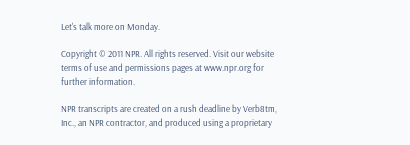Let's talk more on Monday.

Copyright © 2011 NPR. All rights reserved. Visit our website terms of use and permissions pages at www.npr.org for further information.

NPR transcripts are created on a rush deadline by Verb8tm, Inc., an NPR contractor, and produced using a proprietary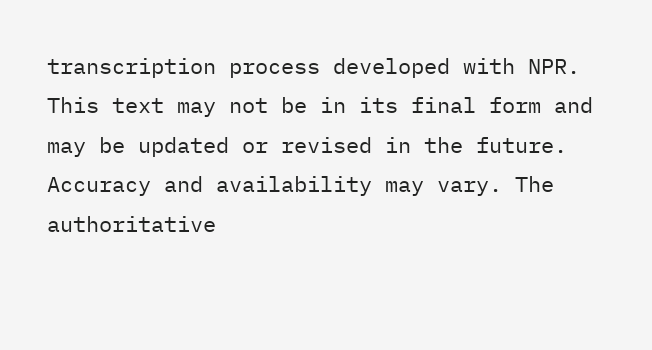transcription process developed with NPR. This text may not be in its final form and may be updated or revised in the future. Accuracy and availability may vary. The authoritative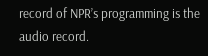record of NPR’s programming is the audio record.